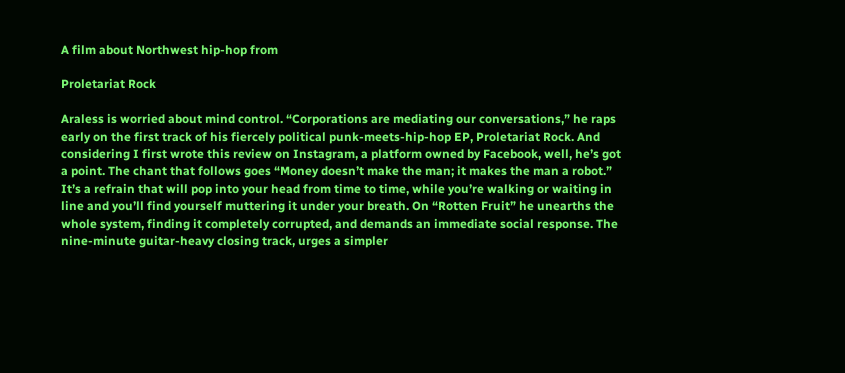A film about Northwest hip-hop from

Proletariat Rock

Araless is worried about mind control. “Corporations are mediating our conversations,” he raps early on the first track of his fiercely political punk-meets-hip-hop EP, Proletariat Rock. And considering I first wrote this review on Instagram, a platform owned by Facebook, well, he’s got a point. The chant that follows goes “Money doesn’t make the man; it makes the man a robot.” It’s a refrain that will pop into your head from time to time, while you’re walking or waiting in line and you’ll find yourself muttering it under your breath. On “Rotten Fruit” he unearths the whole system, finding it completely corrupted, and demands an immediate social response. The nine-minute guitar-heavy closing track, urges a simpler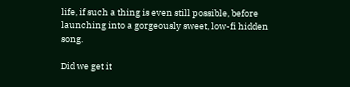life, if such a thing is even still possible, before launching into a gorgeously sweet, low-fi hidden song.

Did we get it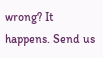wrong? It happens. Send us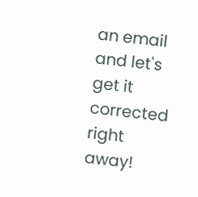an email and let's get it corrected right away!